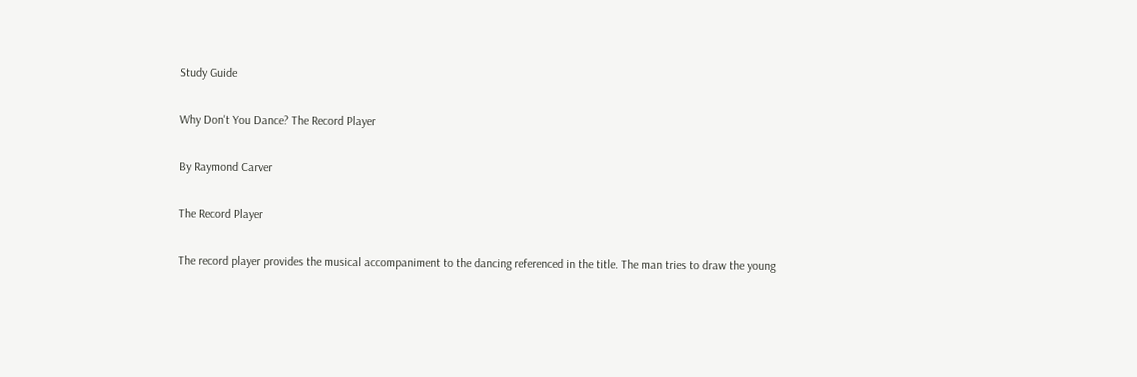Study Guide

Why Don't You Dance? The Record Player

By Raymond Carver

The Record Player

The record player provides the musical accompaniment to the dancing referenced in the title. The man tries to draw the young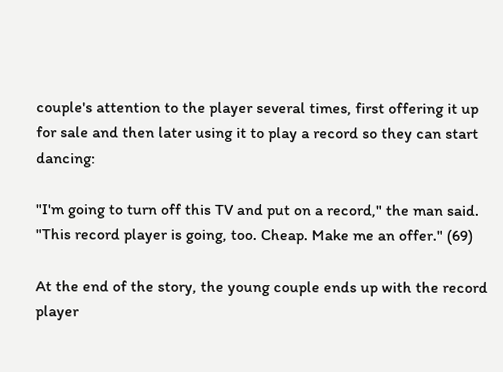couple's attention to the player several times, first offering it up for sale and then later using it to play a record so they can start dancing:

"I'm going to turn off this TV and put on a record," the man said. "This record player is going, too. Cheap. Make me an offer." (69)

At the end of the story, the young couple ends up with the record player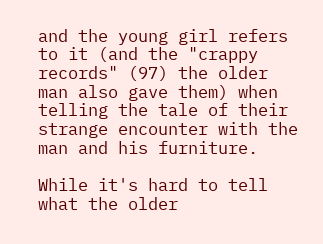and the young girl refers to it (and the "crappy records" (97) the older man also gave them) when telling the tale of their strange encounter with the man and his furniture.

While it's hard to tell what the older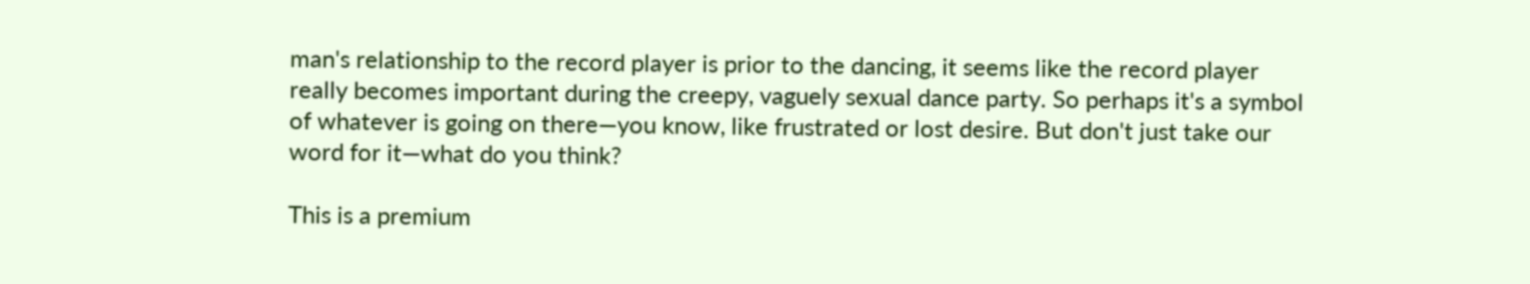man's relationship to the record player is prior to the dancing, it seems like the record player really becomes important during the creepy, vaguely sexual dance party. So perhaps it's a symbol of whatever is going on there—you know, like frustrated or lost desire. But don't just take our word for it—what do you think?

This is a premium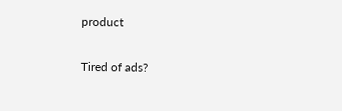product

Tired of ads?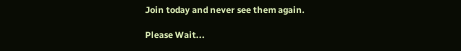Join today and never see them again.

Please Wait...